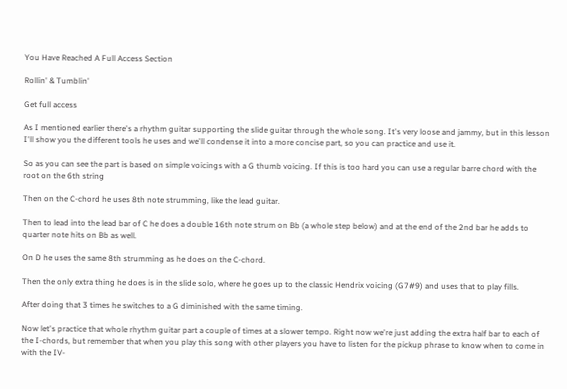You Have Reached A Full Access Section

Rollin' & Tumblin'

Get full access

As I mentioned earlier there's a rhythm guitar supporting the slide guitar through the whole song. It's very loose and jammy, but in this lesson I'll show you the different tools he uses and we'll condense it into a more concise part, so you can practice and use it.

So as you can see the part is based on simple voicings with a G thumb voicing. If this is too hard you can use a regular barre chord with the root on the 6th string

Then on the C-chord he uses 8th note strumming, like the lead guitar.

Then to lead into the lead bar of C he does a double 16th note strum on Bb (a whole step below) and at the end of the 2nd bar he adds to quarter note hits on Bb as well.

On D he uses the same 8th strumming as he does on the C-chord.

Then the only extra thing he does is in the slide solo, where he goes up to the classic Hendrix voicing (G7#9) and uses that to play fills.

After doing that 3 times he switches to a G diminished with the same timing.

Now let's practice that whole rhythm guitar part a couple of times at a slower tempo. Right now we're just adding the extra half bar to each of the I-chords, but remember that when you play this song with other players you have to listen for the pickup phrase to know when to come in with the IV-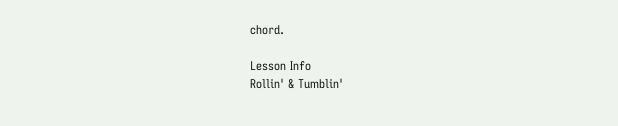chord.

Lesson Info
Rollin' & Tumblin'